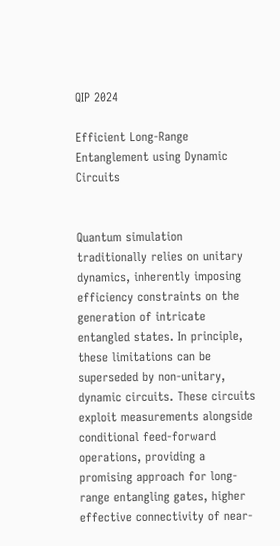QIP 2024

Efficient Long-Range Entanglement using Dynamic Circuits


Quantum simulation traditionally relies on unitary dynamics, inherently imposing efficiency constraints on the generation of intricate entangled states. In principle, these limitations can be superseded by non-unitary, dynamic circuits. These circuits exploit measurements alongside conditional feed-forward operations, providing a promising approach for long-range entangling gates, higher effective connectivity of near-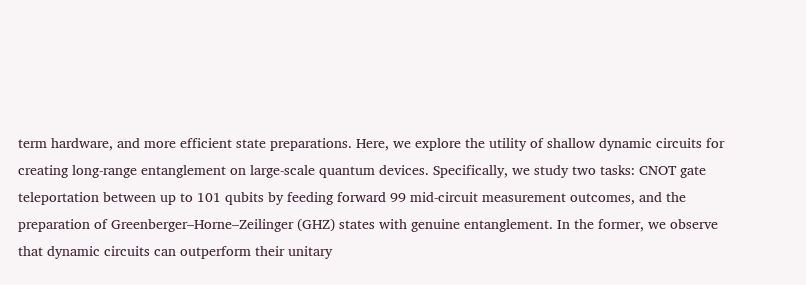term hardware, and more efficient state preparations. Here, we explore the utility of shallow dynamic circuits for creating long-range entanglement on large-scale quantum devices. Specifically, we study two tasks: CNOT gate teleportation between up to 101 qubits by feeding forward 99 mid-circuit measurement outcomes, and the preparation of Greenberger–Horne–Zeilinger (GHZ) states with genuine entanglement. In the former, we observe that dynamic circuits can outperform their unitary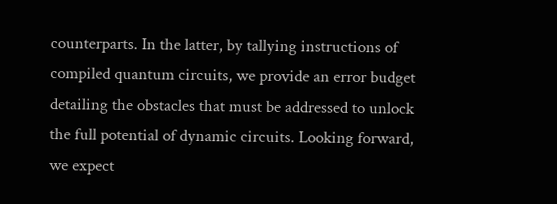counterparts. In the latter, by tallying instructions of compiled quantum circuits, we provide an error budget detailing the obstacles that must be addressed to unlock the full potential of dynamic circuits. Looking forward, we expect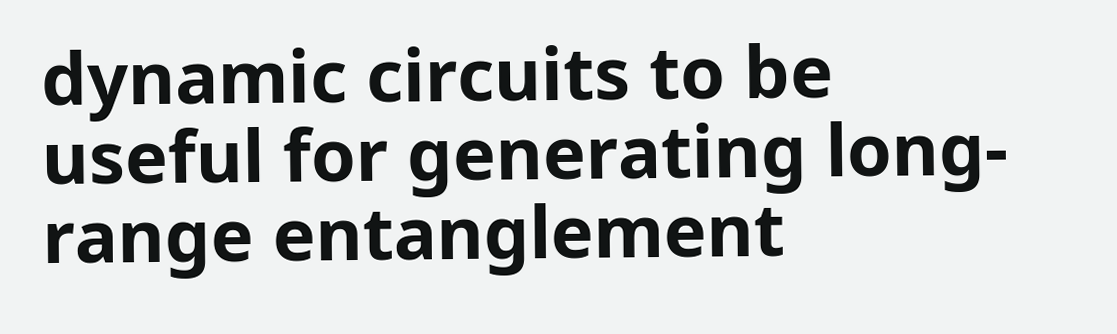dynamic circuits to be useful for generating long-range entanglement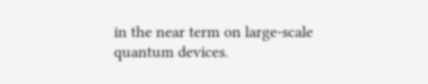in the near term on large-scale quantum devices.